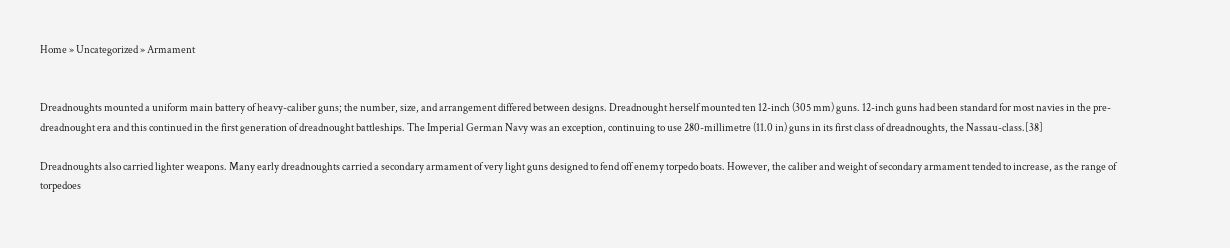Home » Uncategorized » Armament


Dreadnoughts mounted a uniform main battery of heavy-caliber guns; the number, size, and arrangement differed between designs. Dreadnought herself mounted ten 12-inch (305 mm) guns. 12-inch guns had been standard for most navies in the pre-dreadnought era and this continued in the first generation of dreadnought battleships. The Imperial German Navy was an exception, continuing to use 280-millimetre (11.0 in) guns in its first class of dreadnoughts, the Nassau-class.[38]

Dreadnoughts also carried lighter weapons. Many early dreadnoughts carried a secondary armament of very light guns designed to fend off enemy torpedo boats. However, the caliber and weight of secondary armament tended to increase, as the range of torpedoes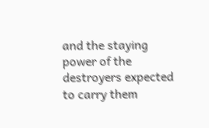and the staying power of the destroyers expected to carry them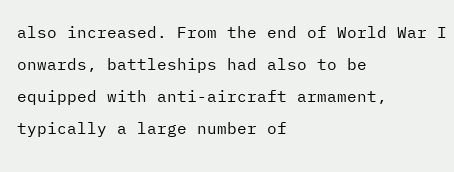also increased. From the end of World War I onwards, battleships had also to be equipped with anti-aircraft armament, typically a large number of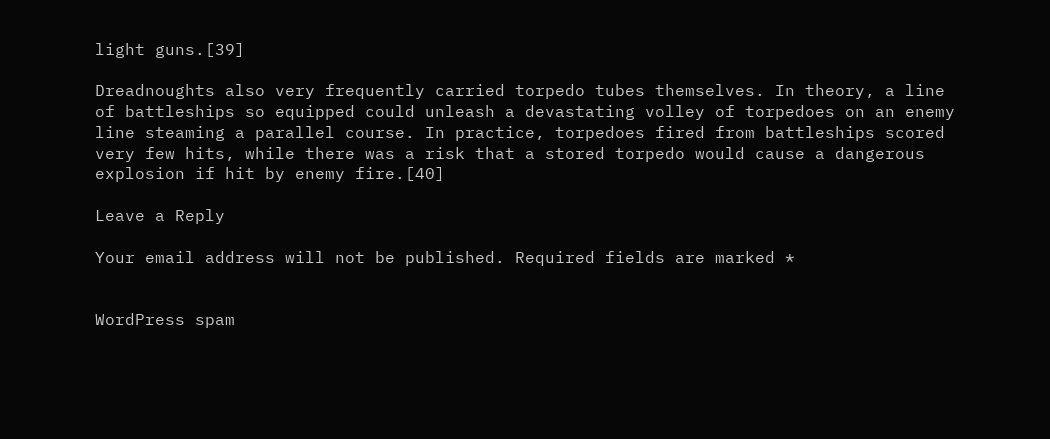light guns.[39]

Dreadnoughts also very frequently carried torpedo tubes themselves. In theory, a line of battleships so equipped could unleash a devastating volley of torpedoes on an enemy line steaming a parallel course. In practice, torpedoes fired from battleships scored very few hits, while there was a risk that a stored torpedo would cause a dangerous explosion if hit by enemy fire.[40]

Leave a Reply

Your email address will not be published. Required fields are marked *


WordPress spam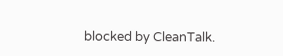blocked by CleanTalk.